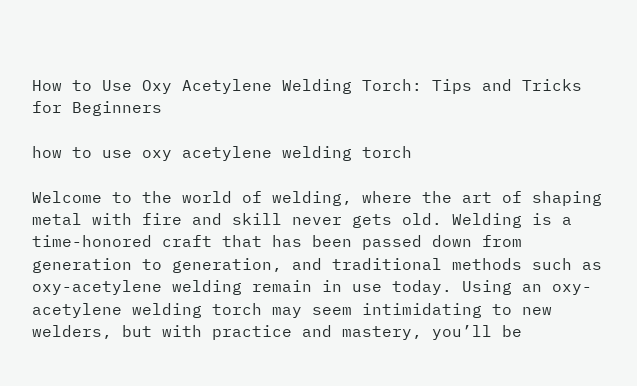How to Use Oxy Acetylene Welding Torch: Tips and Tricks for Beginners

how to use oxy acetylene welding torch

Welcome to the world of welding, where the art of shaping metal with fire and skill never gets old. Welding is a time-honored craft that has been passed down from generation to generation, and traditional methods such as oxy-acetylene welding remain in use today. Using an oxy-acetylene welding torch may seem intimidating to new welders, but with practice and mastery, you’ll be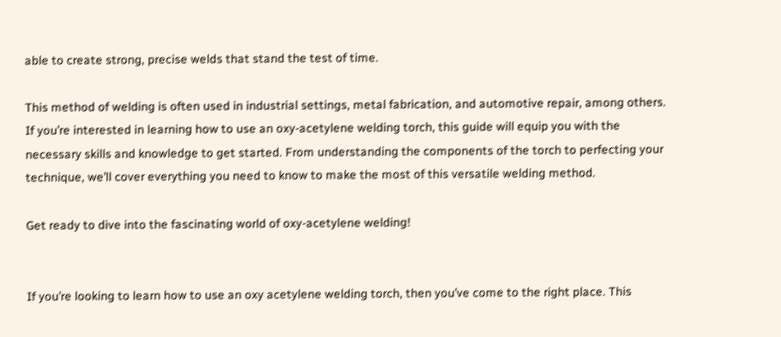able to create strong, precise welds that stand the test of time.

This method of welding is often used in industrial settings, metal fabrication, and automotive repair, among others. If you’re interested in learning how to use an oxy-acetylene welding torch, this guide will equip you with the necessary skills and knowledge to get started. From understanding the components of the torch to perfecting your technique, we’ll cover everything you need to know to make the most of this versatile welding method.

Get ready to dive into the fascinating world of oxy-acetylene welding!


If you’re looking to learn how to use an oxy acetylene welding torch, then you’ve come to the right place. This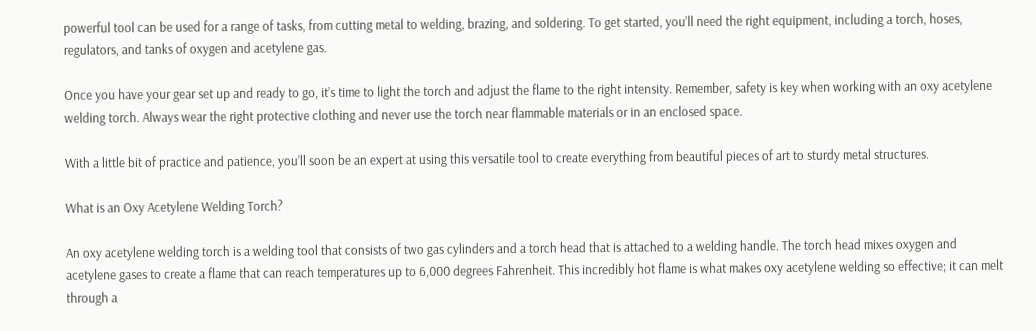powerful tool can be used for a range of tasks, from cutting metal to welding, brazing, and soldering. To get started, you’ll need the right equipment, including a torch, hoses, regulators, and tanks of oxygen and acetylene gas.

Once you have your gear set up and ready to go, it’s time to light the torch and adjust the flame to the right intensity. Remember, safety is key when working with an oxy acetylene welding torch. Always wear the right protective clothing and never use the torch near flammable materials or in an enclosed space.

With a little bit of practice and patience, you’ll soon be an expert at using this versatile tool to create everything from beautiful pieces of art to sturdy metal structures.

What is an Oxy Acetylene Welding Torch?

An oxy acetylene welding torch is a welding tool that consists of two gas cylinders and a torch head that is attached to a welding handle. The torch head mixes oxygen and acetylene gases to create a flame that can reach temperatures up to 6,000 degrees Fahrenheit. This incredibly hot flame is what makes oxy acetylene welding so effective; it can melt through a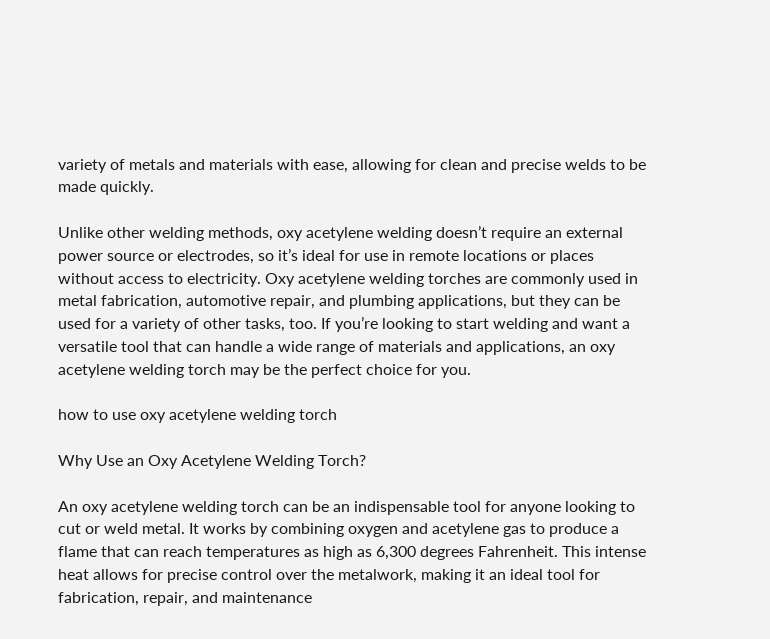variety of metals and materials with ease, allowing for clean and precise welds to be made quickly.

Unlike other welding methods, oxy acetylene welding doesn’t require an external power source or electrodes, so it’s ideal for use in remote locations or places without access to electricity. Oxy acetylene welding torches are commonly used in metal fabrication, automotive repair, and plumbing applications, but they can be used for a variety of other tasks, too. If you’re looking to start welding and want a versatile tool that can handle a wide range of materials and applications, an oxy acetylene welding torch may be the perfect choice for you.

how to use oxy acetylene welding torch

Why Use an Oxy Acetylene Welding Torch?

An oxy acetylene welding torch can be an indispensable tool for anyone looking to cut or weld metal. It works by combining oxygen and acetylene gas to produce a flame that can reach temperatures as high as 6,300 degrees Fahrenheit. This intense heat allows for precise control over the metalwork, making it an ideal tool for fabrication, repair, and maintenance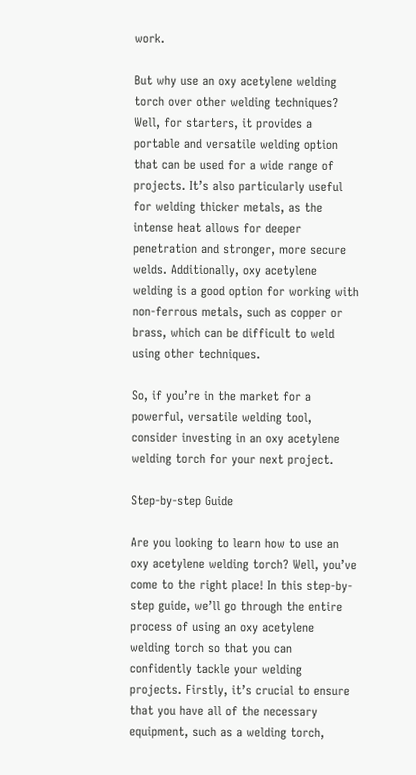work.

But why use an oxy acetylene welding torch over other welding techniques? Well, for starters, it provides a portable and versatile welding option that can be used for a wide range of projects. It’s also particularly useful for welding thicker metals, as the intense heat allows for deeper penetration and stronger, more secure welds. Additionally, oxy acetylene welding is a good option for working with non-ferrous metals, such as copper or brass, which can be difficult to weld using other techniques.

So, if you’re in the market for a powerful, versatile welding tool, consider investing in an oxy acetylene welding torch for your next project.

Step-by-step Guide

Are you looking to learn how to use an oxy acetylene welding torch? Well, you’ve come to the right place! In this step-by-step guide, we’ll go through the entire process of using an oxy acetylene welding torch so that you can confidently tackle your welding projects. Firstly, it’s crucial to ensure that you have all of the necessary equipment, such as a welding torch,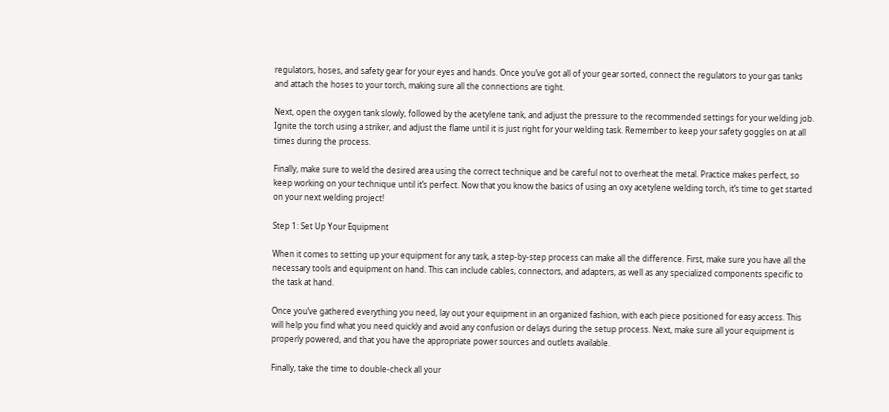regulators, hoses, and safety gear for your eyes and hands. Once you’ve got all of your gear sorted, connect the regulators to your gas tanks and attach the hoses to your torch, making sure all the connections are tight.

Next, open the oxygen tank slowly, followed by the acetylene tank, and adjust the pressure to the recommended settings for your welding job. Ignite the torch using a striker, and adjust the flame until it is just right for your welding task. Remember to keep your safety goggles on at all times during the process.

Finally, make sure to weld the desired area using the correct technique and be careful not to overheat the metal. Practice makes perfect, so keep working on your technique until it’s perfect. Now that you know the basics of using an oxy acetylene welding torch, it’s time to get started on your next welding project!

Step 1: Set Up Your Equipment

When it comes to setting up your equipment for any task, a step-by-step process can make all the difference. First, make sure you have all the necessary tools and equipment on hand. This can include cables, connectors, and adapters, as well as any specialized components specific to the task at hand.

Once you’ve gathered everything you need, lay out your equipment in an organized fashion, with each piece positioned for easy access. This will help you find what you need quickly and avoid any confusion or delays during the setup process. Next, make sure all your equipment is properly powered, and that you have the appropriate power sources and outlets available.

Finally, take the time to double-check all your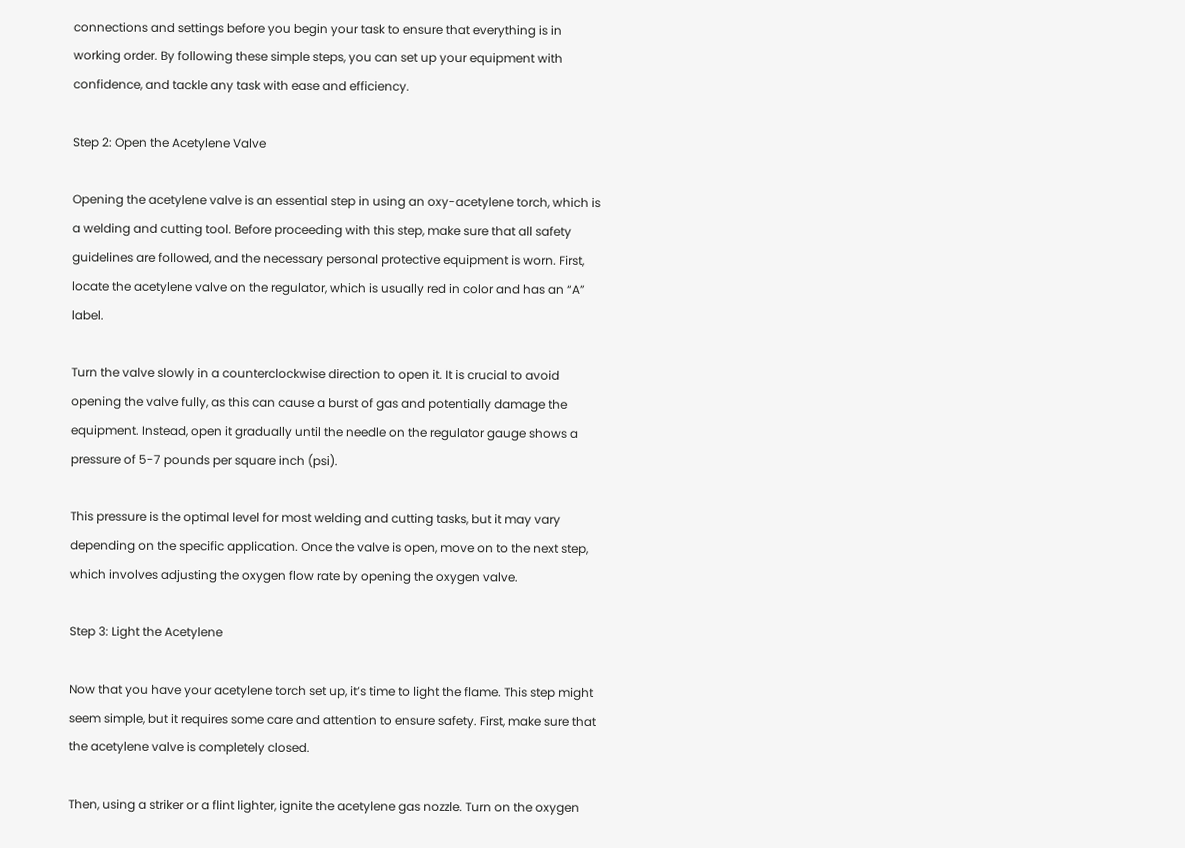connections and settings before you begin your task to ensure that everything is in working order. By following these simple steps, you can set up your equipment with confidence, and tackle any task with ease and efficiency.

Step 2: Open the Acetylene Valve

Opening the acetylene valve is an essential step in using an oxy-acetylene torch, which is a welding and cutting tool. Before proceeding with this step, make sure that all safety guidelines are followed, and the necessary personal protective equipment is worn. First, locate the acetylene valve on the regulator, which is usually red in color and has an “A” label.

Turn the valve slowly in a counterclockwise direction to open it. It is crucial to avoid opening the valve fully, as this can cause a burst of gas and potentially damage the equipment. Instead, open it gradually until the needle on the regulator gauge shows a pressure of 5-7 pounds per square inch (psi).

This pressure is the optimal level for most welding and cutting tasks, but it may vary depending on the specific application. Once the valve is open, move on to the next step, which involves adjusting the oxygen flow rate by opening the oxygen valve.

Step 3: Light the Acetylene

Now that you have your acetylene torch set up, it’s time to light the flame. This step might seem simple, but it requires some care and attention to ensure safety. First, make sure that the acetylene valve is completely closed.

Then, using a striker or a flint lighter, ignite the acetylene gas nozzle. Turn on the oxygen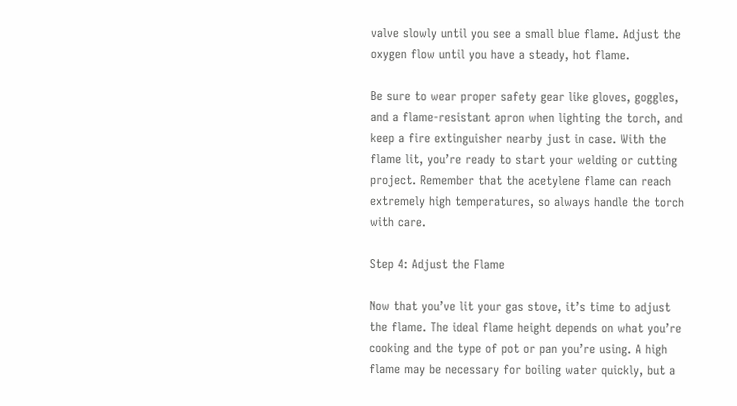valve slowly until you see a small blue flame. Adjust the oxygen flow until you have a steady, hot flame.

Be sure to wear proper safety gear like gloves, goggles, and a flame-resistant apron when lighting the torch, and keep a fire extinguisher nearby just in case. With the flame lit, you’re ready to start your welding or cutting project. Remember that the acetylene flame can reach extremely high temperatures, so always handle the torch with care.

Step 4: Adjust the Flame

Now that you’ve lit your gas stove, it’s time to adjust the flame. The ideal flame height depends on what you’re cooking and the type of pot or pan you’re using. A high flame may be necessary for boiling water quickly, but a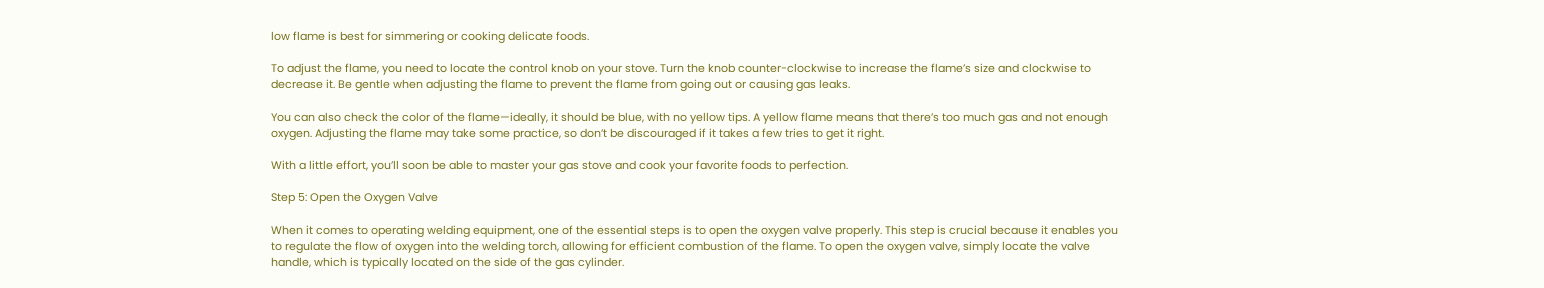low flame is best for simmering or cooking delicate foods.

To adjust the flame, you need to locate the control knob on your stove. Turn the knob counter-clockwise to increase the flame’s size and clockwise to decrease it. Be gentle when adjusting the flame to prevent the flame from going out or causing gas leaks.

You can also check the color of the flame—ideally, it should be blue, with no yellow tips. A yellow flame means that there’s too much gas and not enough oxygen. Adjusting the flame may take some practice, so don’t be discouraged if it takes a few tries to get it right.

With a little effort, you’ll soon be able to master your gas stove and cook your favorite foods to perfection.

Step 5: Open the Oxygen Valve

When it comes to operating welding equipment, one of the essential steps is to open the oxygen valve properly. This step is crucial because it enables you to regulate the flow of oxygen into the welding torch, allowing for efficient combustion of the flame. To open the oxygen valve, simply locate the valve handle, which is typically located on the side of the gas cylinder.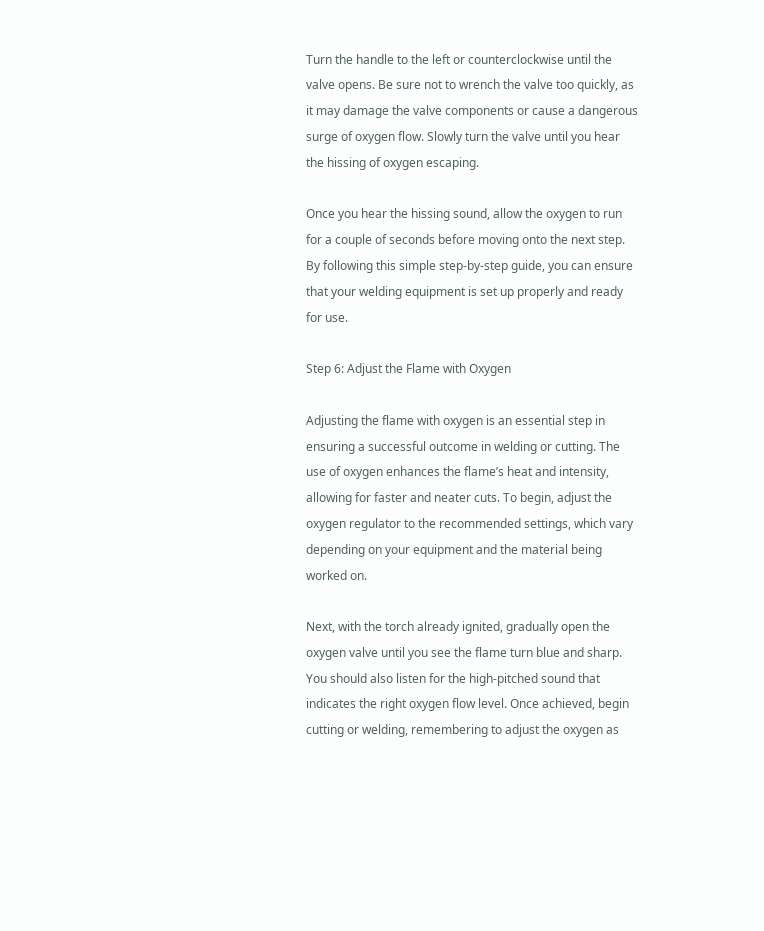Turn the handle to the left or counterclockwise until the valve opens. Be sure not to wrench the valve too quickly, as it may damage the valve components or cause a dangerous surge of oxygen flow. Slowly turn the valve until you hear the hissing of oxygen escaping.

Once you hear the hissing sound, allow the oxygen to run for a couple of seconds before moving onto the next step. By following this simple step-by-step guide, you can ensure that your welding equipment is set up properly and ready for use.

Step 6: Adjust the Flame with Oxygen

Adjusting the flame with oxygen is an essential step in ensuring a successful outcome in welding or cutting. The use of oxygen enhances the flame’s heat and intensity, allowing for faster and neater cuts. To begin, adjust the oxygen regulator to the recommended settings, which vary depending on your equipment and the material being worked on.

Next, with the torch already ignited, gradually open the oxygen valve until you see the flame turn blue and sharp. You should also listen for the high-pitched sound that indicates the right oxygen flow level. Once achieved, begin cutting or welding, remembering to adjust the oxygen as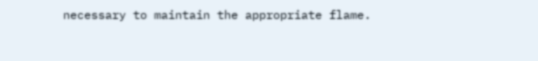necessary to maintain the appropriate flame.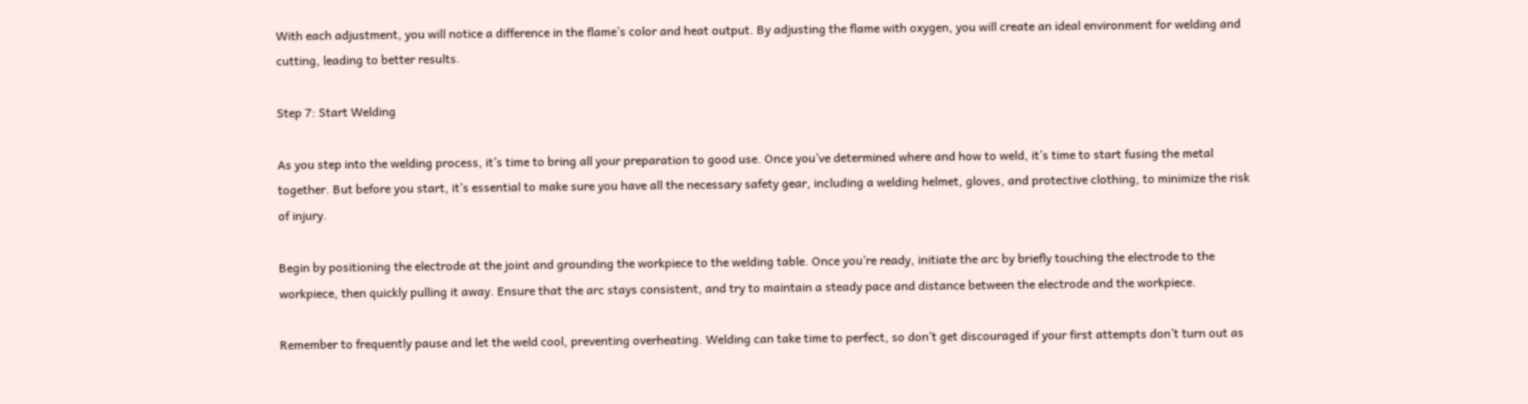With each adjustment, you will notice a difference in the flame’s color and heat output. By adjusting the flame with oxygen, you will create an ideal environment for welding and cutting, leading to better results.

Step 7: Start Welding

As you step into the welding process, it’s time to bring all your preparation to good use. Once you’ve determined where and how to weld, it’s time to start fusing the metal together. But before you start, it’s essential to make sure you have all the necessary safety gear, including a welding helmet, gloves, and protective clothing, to minimize the risk of injury.

Begin by positioning the electrode at the joint and grounding the workpiece to the welding table. Once you’re ready, initiate the arc by briefly touching the electrode to the workpiece, then quickly pulling it away. Ensure that the arc stays consistent, and try to maintain a steady pace and distance between the electrode and the workpiece.

Remember to frequently pause and let the weld cool, preventing overheating. Welding can take time to perfect, so don’t get discouraged if your first attempts don’t turn out as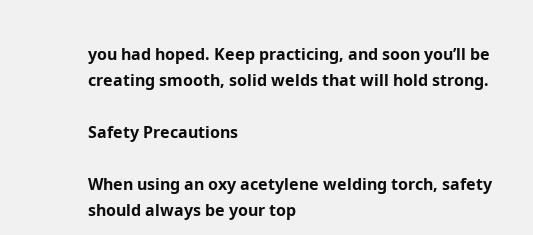you had hoped. Keep practicing, and soon you’ll be creating smooth, solid welds that will hold strong.

Safety Precautions

When using an oxy acetylene welding torch, safety should always be your top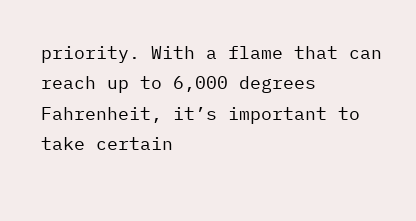priority. With a flame that can reach up to 6,000 degrees Fahrenheit, it’s important to take certain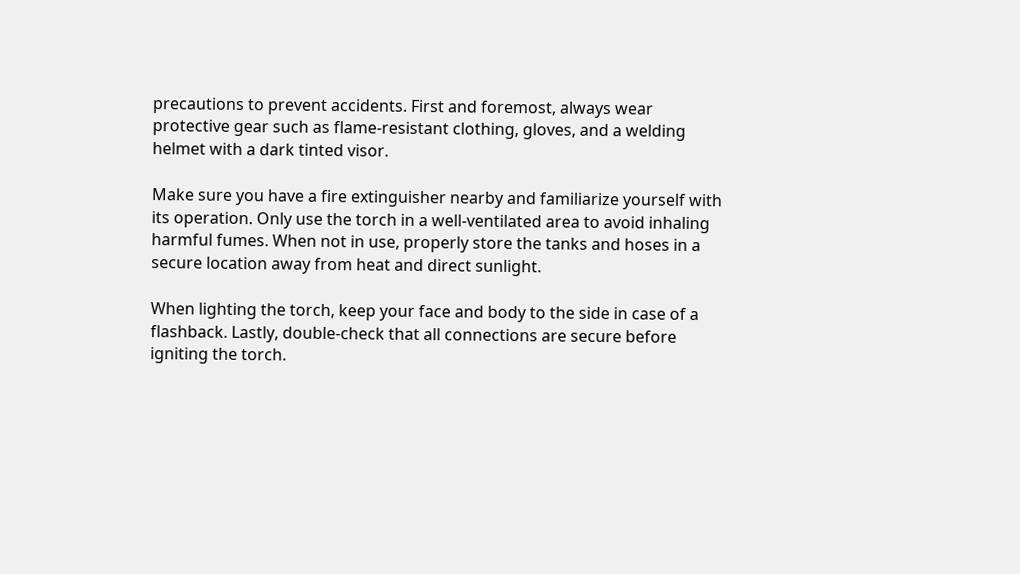precautions to prevent accidents. First and foremost, always wear protective gear such as flame-resistant clothing, gloves, and a welding helmet with a dark tinted visor.

Make sure you have a fire extinguisher nearby and familiarize yourself with its operation. Only use the torch in a well-ventilated area to avoid inhaling harmful fumes. When not in use, properly store the tanks and hoses in a secure location away from heat and direct sunlight.

When lighting the torch, keep your face and body to the side in case of a flashback. Lastly, double-check that all connections are secure before igniting the torch.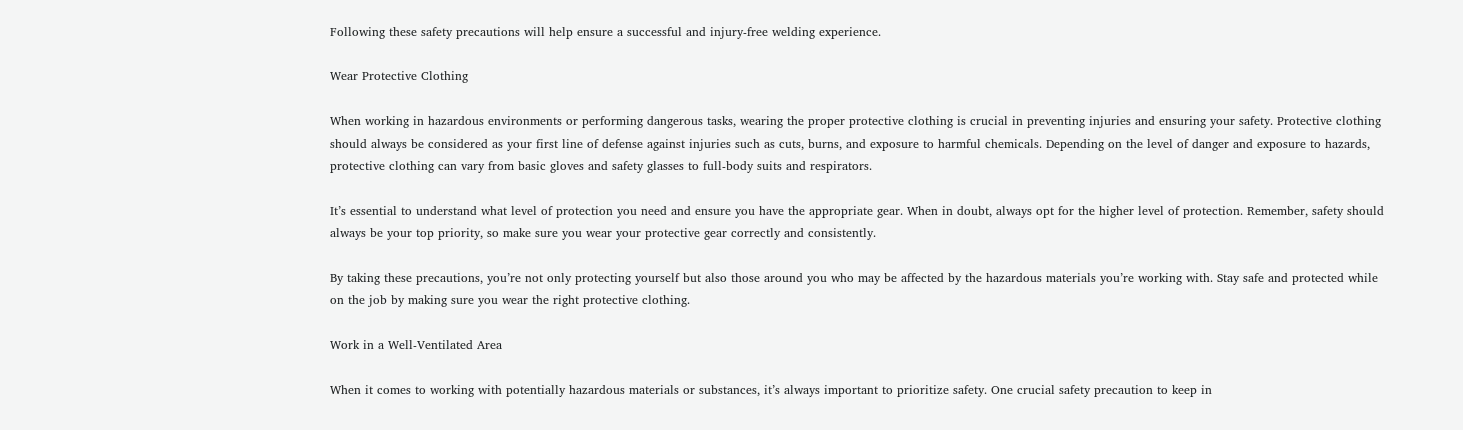Following these safety precautions will help ensure a successful and injury-free welding experience.

Wear Protective Clothing

When working in hazardous environments or performing dangerous tasks, wearing the proper protective clothing is crucial in preventing injuries and ensuring your safety. Protective clothing should always be considered as your first line of defense against injuries such as cuts, burns, and exposure to harmful chemicals. Depending on the level of danger and exposure to hazards, protective clothing can vary from basic gloves and safety glasses to full-body suits and respirators.

It’s essential to understand what level of protection you need and ensure you have the appropriate gear. When in doubt, always opt for the higher level of protection. Remember, safety should always be your top priority, so make sure you wear your protective gear correctly and consistently.

By taking these precautions, you’re not only protecting yourself but also those around you who may be affected by the hazardous materials you’re working with. Stay safe and protected while on the job by making sure you wear the right protective clothing.

Work in a Well-Ventilated Area

When it comes to working with potentially hazardous materials or substances, it’s always important to prioritize safety. One crucial safety precaution to keep in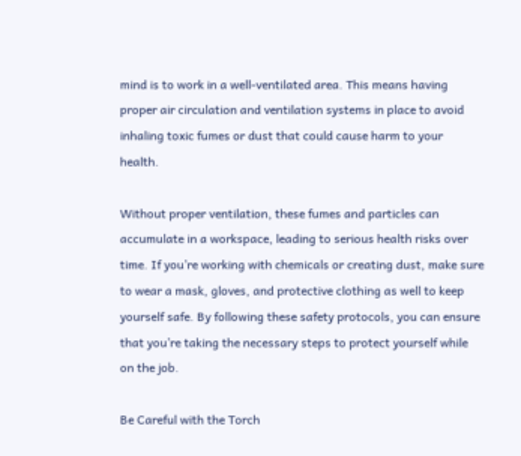mind is to work in a well-ventilated area. This means having proper air circulation and ventilation systems in place to avoid inhaling toxic fumes or dust that could cause harm to your health.

Without proper ventilation, these fumes and particles can accumulate in a workspace, leading to serious health risks over time. If you’re working with chemicals or creating dust, make sure to wear a mask, gloves, and protective clothing as well to keep yourself safe. By following these safety protocols, you can ensure that you’re taking the necessary steps to protect yourself while on the job.

Be Careful with the Torch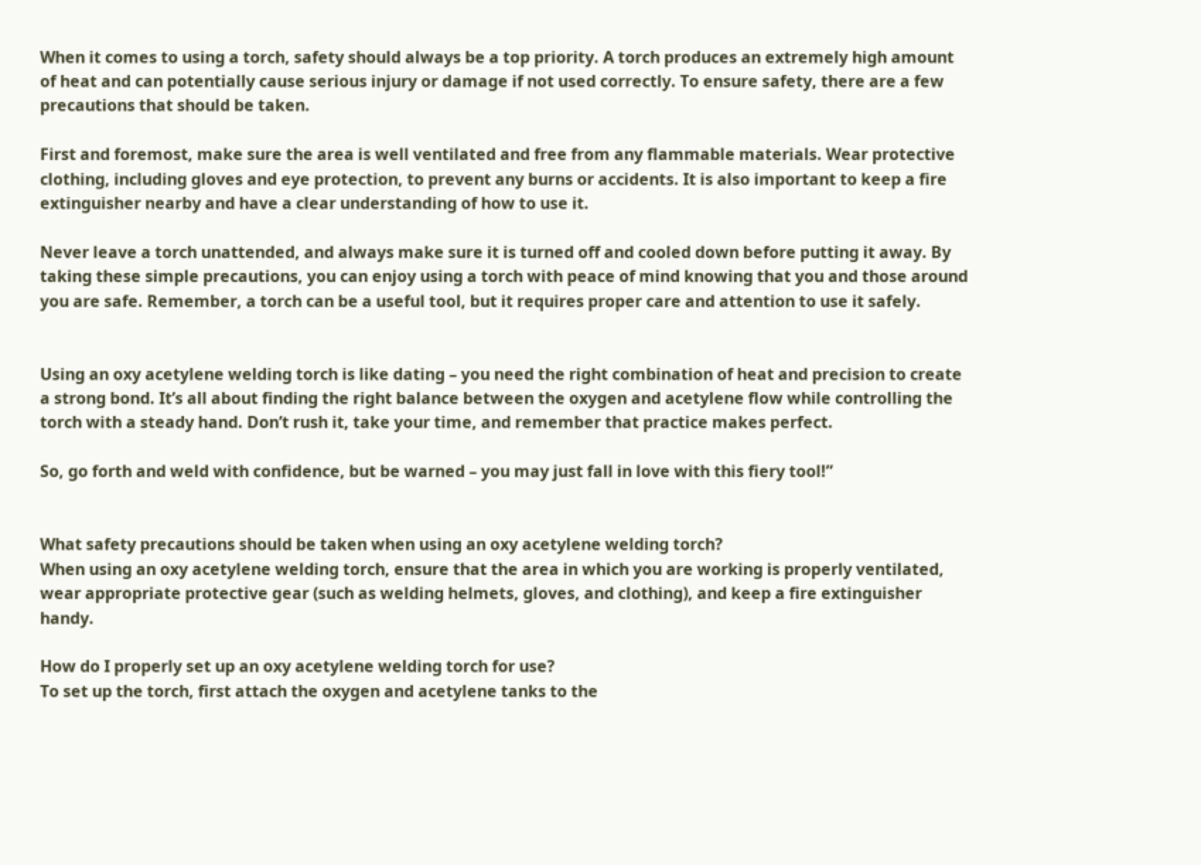When it comes to using a torch, safety should always be a top priority. A torch produces an extremely high amount of heat and can potentially cause serious injury or damage if not used correctly. To ensure safety, there are a few precautions that should be taken.

First and foremost, make sure the area is well ventilated and free from any flammable materials. Wear protective clothing, including gloves and eye protection, to prevent any burns or accidents. It is also important to keep a fire extinguisher nearby and have a clear understanding of how to use it.

Never leave a torch unattended, and always make sure it is turned off and cooled down before putting it away. By taking these simple precautions, you can enjoy using a torch with peace of mind knowing that you and those around you are safe. Remember, a torch can be a useful tool, but it requires proper care and attention to use it safely.


Using an oxy acetylene welding torch is like dating – you need the right combination of heat and precision to create a strong bond. It’s all about finding the right balance between the oxygen and acetylene flow while controlling the torch with a steady hand. Don’t rush it, take your time, and remember that practice makes perfect.

So, go forth and weld with confidence, but be warned – you may just fall in love with this fiery tool!”


What safety precautions should be taken when using an oxy acetylene welding torch?
When using an oxy acetylene welding torch, ensure that the area in which you are working is properly ventilated, wear appropriate protective gear (such as welding helmets, gloves, and clothing), and keep a fire extinguisher handy.

How do I properly set up an oxy acetylene welding torch for use?
To set up the torch, first attach the oxygen and acetylene tanks to the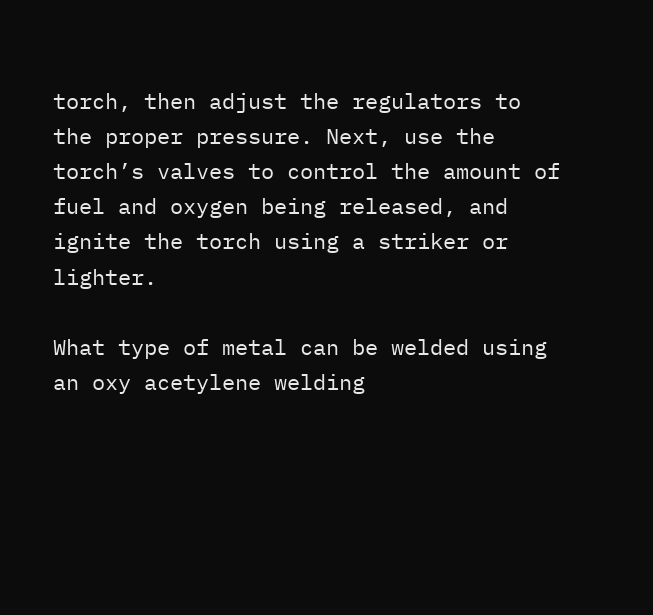torch, then adjust the regulators to the proper pressure. Next, use the torch’s valves to control the amount of fuel and oxygen being released, and ignite the torch using a striker or lighter.

What type of metal can be welded using an oxy acetylene welding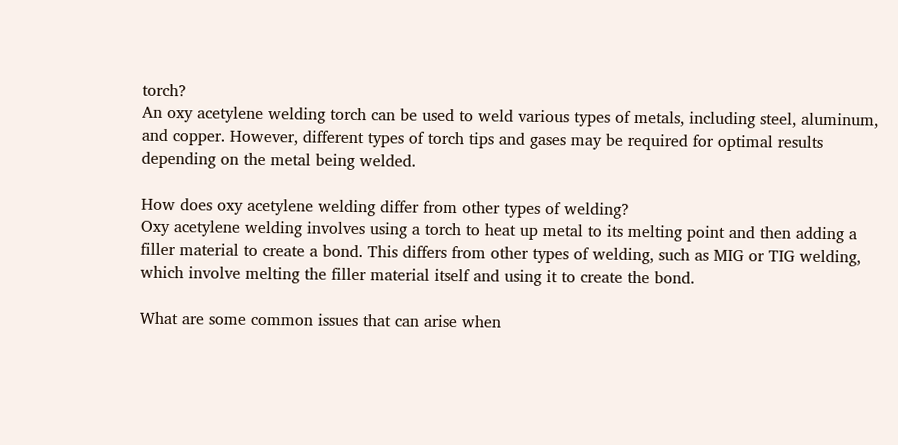torch?
An oxy acetylene welding torch can be used to weld various types of metals, including steel, aluminum, and copper. However, different types of torch tips and gases may be required for optimal results depending on the metal being welded.

How does oxy acetylene welding differ from other types of welding?
Oxy acetylene welding involves using a torch to heat up metal to its melting point and then adding a filler material to create a bond. This differs from other types of welding, such as MIG or TIG welding, which involve melting the filler material itself and using it to create the bond.

What are some common issues that can arise when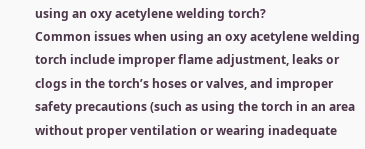using an oxy acetylene welding torch?
Common issues when using an oxy acetylene welding torch include improper flame adjustment, leaks or clogs in the torch’s hoses or valves, and improper safety precautions (such as using the torch in an area without proper ventilation or wearing inadequate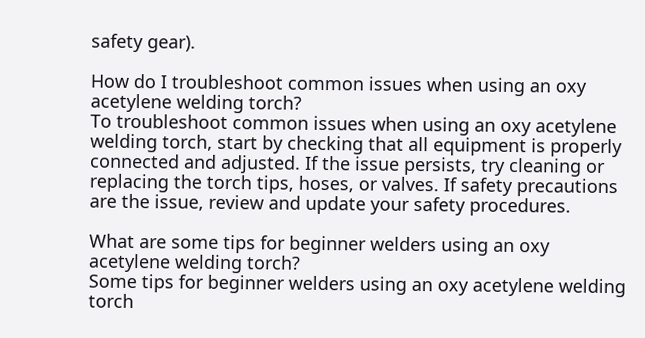safety gear).

How do I troubleshoot common issues when using an oxy acetylene welding torch?
To troubleshoot common issues when using an oxy acetylene welding torch, start by checking that all equipment is properly connected and adjusted. If the issue persists, try cleaning or replacing the torch tips, hoses, or valves. If safety precautions are the issue, review and update your safety procedures.

What are some tips for beginner welders using an oxy acetylene welding torch?
Some tips for beginner welders using an oxy acetylene welding torch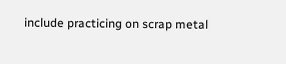include practicing on scrap metal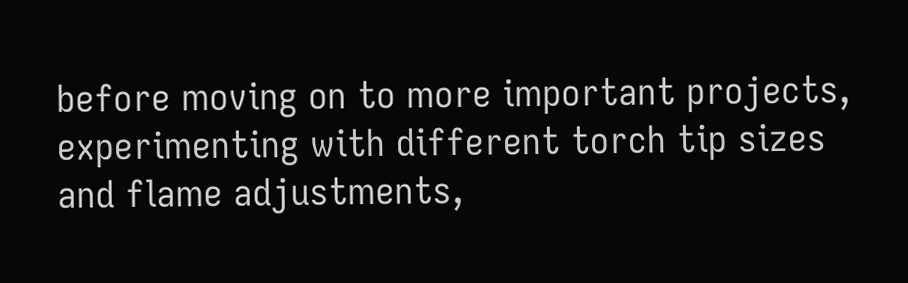before moving on to more important projects, experimenting with different torch tip sizes and flame adjustments,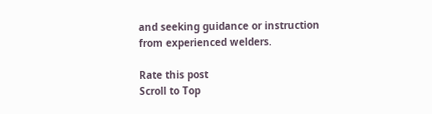and seeking guidance or instruction from experienced welders.

Rate this post
Scroll to Top